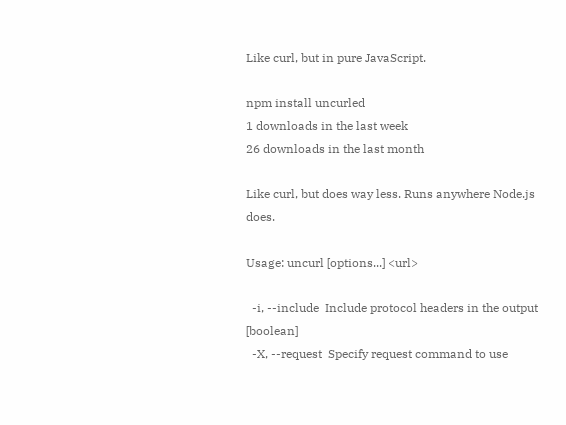Like curl, but in pure JavaScript.

npm install uncurled
1 downloads in the last week
26 downloads in the last month

Like curl, but does way less. Runs anywhere Node.js does.

Usage: uncurl [options...] <url>

  -i, --include  Include protocol headers in the output  [boolean]
  -X, --request  Specify request command to use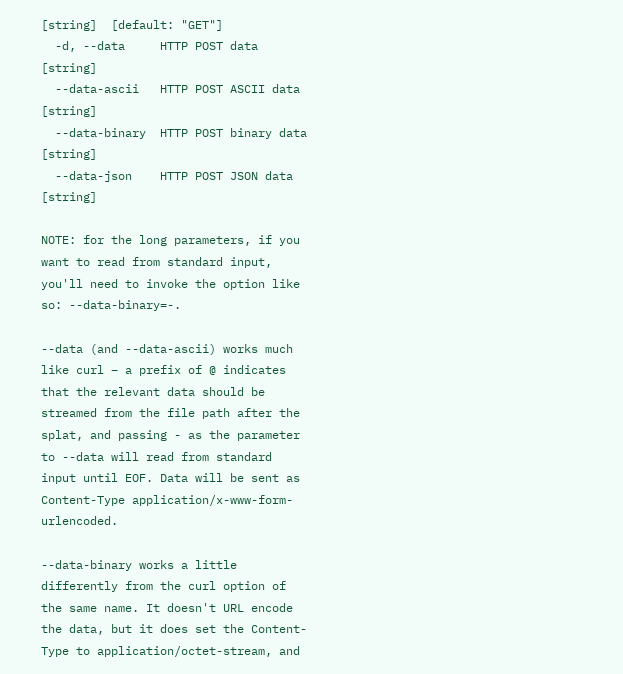[string]  [default: "GET"]
  -d, --data     HTTP POST data                          [string]
  --data-ascii   HTTP POST ASCII data                    [string]
  --data-binary  HTTP POST binary data                   [string]
  --data-json    HTTP POST JSON data                     [string]

NOTE: for the long parameters, if you want to read from standard input, you'll need to invoke the option like so: --data-binary=-.

--data (and --data-ascii) works much like curl – a prefix of @ indicates that the relevant data should be streamed from the file path after the splat, and passing - as the parameter to --data will read from standard input until EOF. Data will be sent as Content-Type application/x-www-form-urlencoded.

--data-binary works a little differently from the curl option of the same name. It doesn't URL encode the data, but it does set the Content-Type to application/octet-stream, and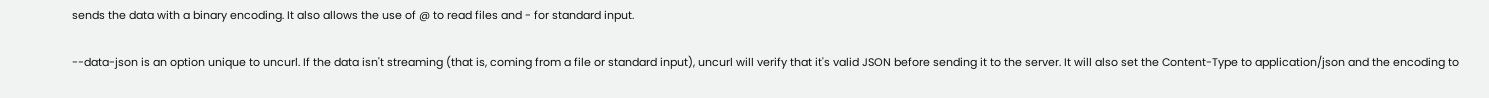sends the data with a binary encoding. It also allows the use of @ to read files and - for standard input.

--data-json is an option unique to uncurl. If the data isn't streaming (that is, coming from a file or standard input), uncurl will verify that it's valid JSON before sending it to the server. It will also set the Content-Type to application/json and the encoding to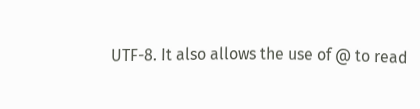UTF-8. It also allows the use of @ to read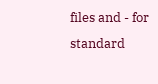files and - for standard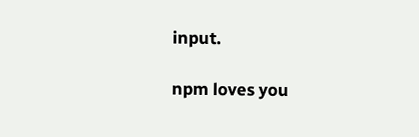input.

npm loves you